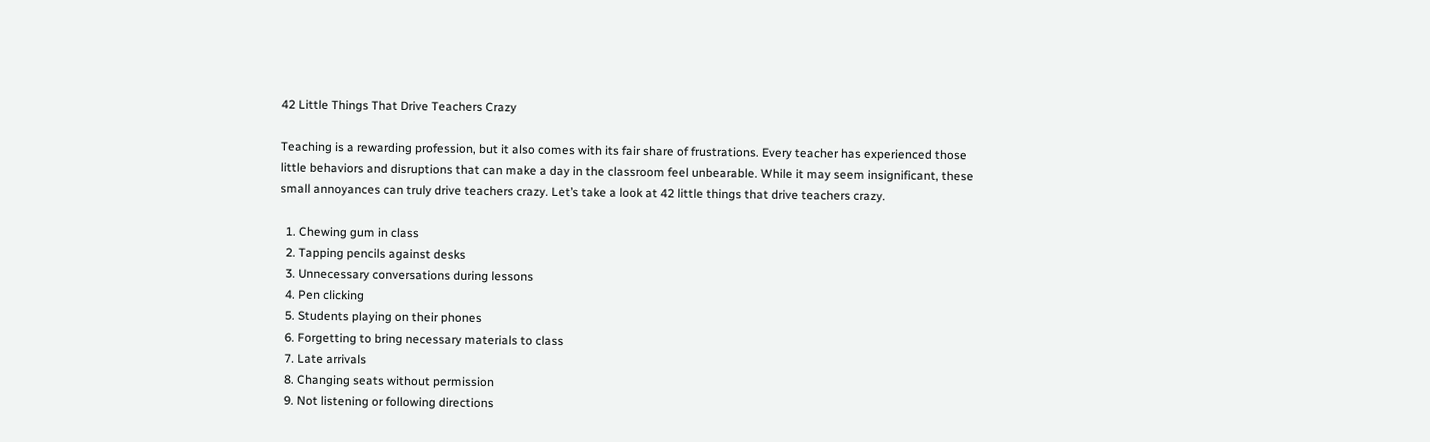42 Little Things That Drive Teachers Crazy

Teaching is a rewarding profession, but it also comes with its fair share of frustrations. Every teacher has experienced those little behaviors and disruptions that can make a day in the classroom feel unbearable. While it may seem insignificant, these small annoyances can truly drive teachers crazy. Let’s take a look at 42 little things that drive teachers crazy.

  1. Chewing gum in class
  2. Tapping pencils against desks
  3. Unnecessary conversations during lessons
  4. Pen clicking
  5. Students playing on their phones
  6. Forgetting to bring necessary materials to class
  7. Late arrivals
  8. Changing seats without permission
  9. Not listening or following directions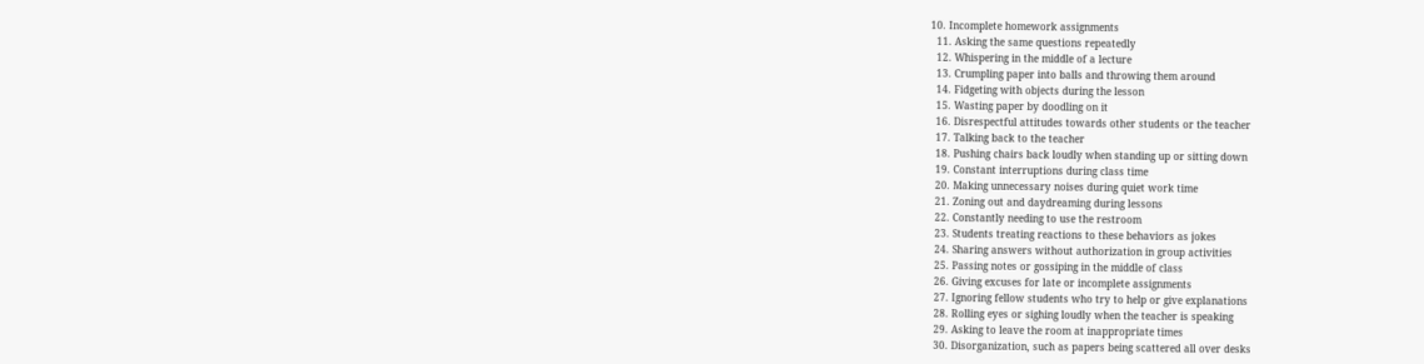10. Incomplete homework assignments
  11. Asking the same questions repeatedly
  12. Whispering in the middle of a lecture
  13. Crumpling paper into balls and throwing them around
  14. Fidgeting with objects during the lesson
  15. Wasting paper by doodling on it
  16. Disrespectful attitudes towards other students or the teacher
  17. Talking back to the teacher
  18. Pushing chairs back loudly when standing up or sitting down
  19. Constant interruptions during class time
  20. Making unnecessary noises during quiet work time
  21. Zoning out and daydreaming during lessons
  22. Constantly needing to use the restroom
  23. Students treating reactions to these behaviors as jokes
  24. Sharing answers without authorization in group activities
  25. Passing notes or gossiping in the middle of class
  26. Giving excuses for late or incomplete assignments
  27. Ignoring fellow students who try to help or give explanations
  28. Rolling eyes or sighing loudly when the teacher is speaking
  29. Asking to leave the room at inappropriate times
  30. Disorganization, such as papers being scattered all over desks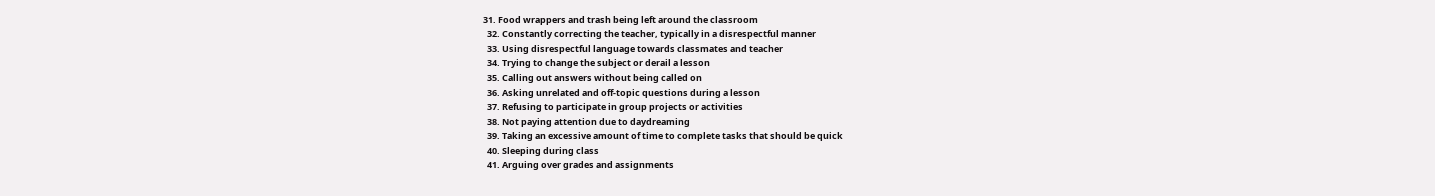31. Food wrappers and trash being left around the classroom
  32. Constantly correcting the teacher, typically in a disrespectful manner
  33. Using disrespectful language towards classmates and teacher
  34. Trying to change the subject or derail a lesson
  35. Calling out answers without being called on
  36. Asking unrelated and off-topic questions during a lesson
  37. Refusing to participate in group projects or activities
  38. Not paying attention due to daydreaming
  39. Taking an excessive amount of time to complete tasks that should be quick
  40. Sleeping during class
  41. Arguing over grades and assignments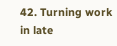42. Turning work in late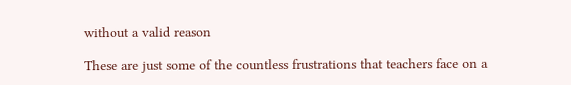without a valid reason

These are just some of the countless frustrations that teachers face on a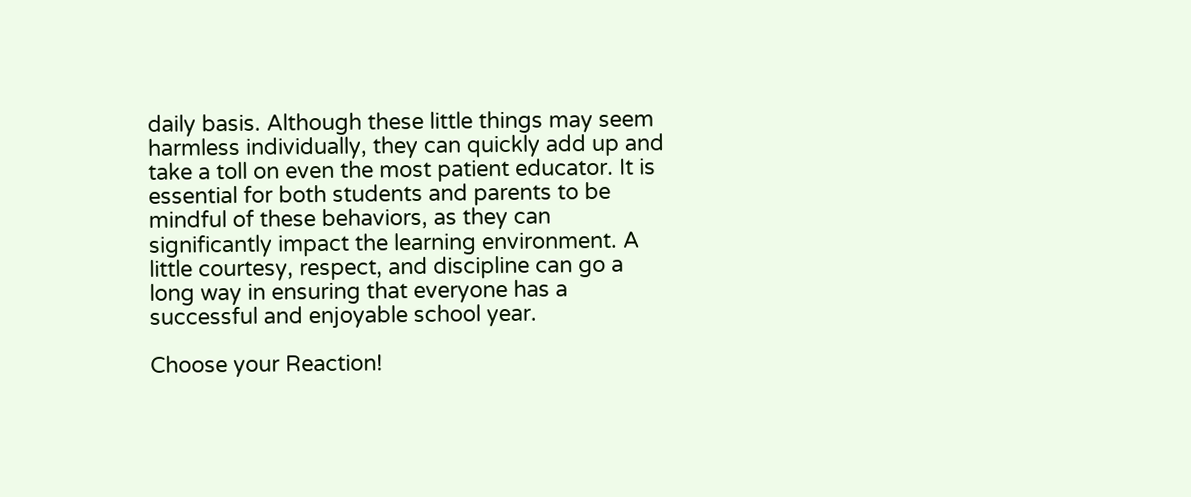daily basis. Although these little things may seem harmless individually, they can quickly add up and take a toll on even the most patient educator. It is essential for both students and parents to be mindful of these behaviors, as they can significantly impact the learning environment. A little courtesy, respect, and discipline can go a long way in ensuring that everyone has a successful and enjoyable school year.

Choose your Reaction!